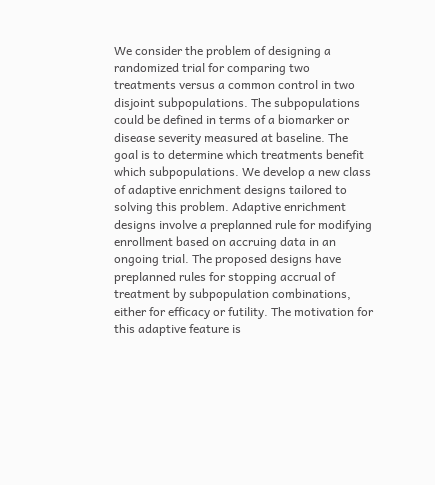We consider the problem of designing a randomized trial for comparing two treatments versus a common control in two disjoint subpopulations. The subpopulations could be defined in terms of a biomarker or disease severity measured at baseline. The goal is to determine which treatments benefit which subpopulations. We develop a new class of adaptive enrichment designs tailored to solving this problem. Adaptive enrichment designs involve a preplanned rule for modifying enrollment based on accruing data in an ongoing trial. The proposed designs have preplanned rules for stopping accrual of treatment by subpopulation combinations, either for efficacy or futility. The motivation for this adaptive feature is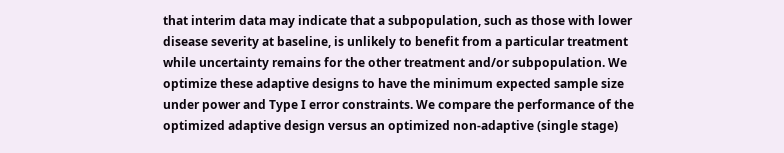that interim data may indicate that a subpopulation, such as those with lower disease severity at baseline, is unlikely to benefit from a particular treatment while uncertainty remains for the other treatment and/or subpopulation. We optimize these adaptive designs to have the minimum expected sample size under power and Type I error constraints. We compare the performance of the optimized adaptive design versus an optimized non-adaptive (single stage)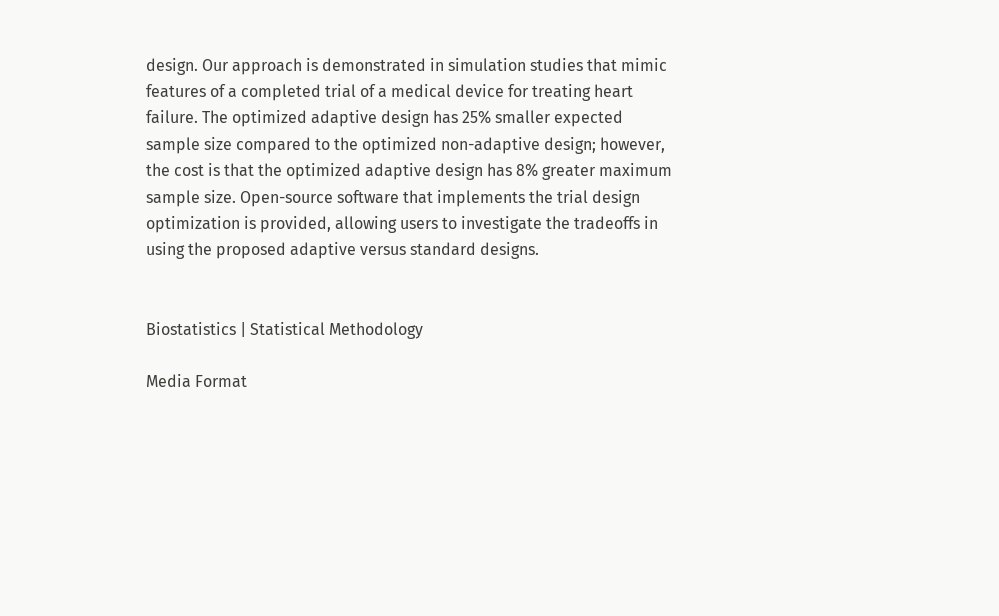design. Our approach is demonstrated in simulation studies that mimic features of a completed trial of a medical device for treating heart failure. The optimized adaptive design has 25% smaller expected sample size compared to the optimized non-adaptive design; however, the cost is that the optimized adaptive design has 8% greater maximum sample size. Open-source software that implements the trial design optimization is provided, allowing users to investigate the tradeoffs in using the proposed adaptive versus standard designs.


Biostatistics | Statistical Methodology

Media Format